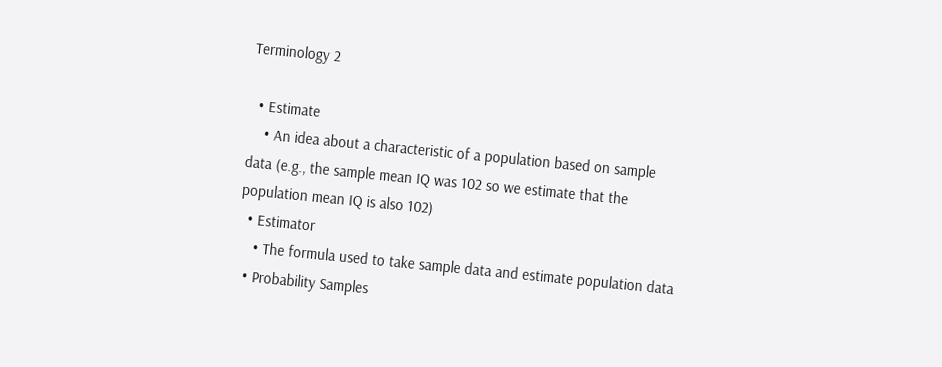Terminology 2

  • Estimate
    • An idea about a characteristic of a population based on sample data (e.g., the sample mean IQ was 102 so we estimate that the population mean IQ is also 102)
  • Estimator
    • The formula used to take sample data and estimate population data
  • Probability Samples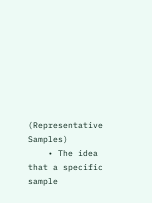(Representative Samples)
    • The idea that a specific sample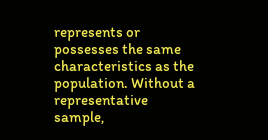represents or possesses the same characteristics as the population. Without a representative sample,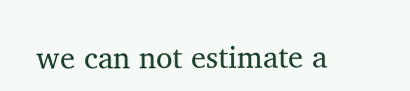we can not estimate a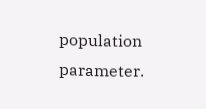population parameter.